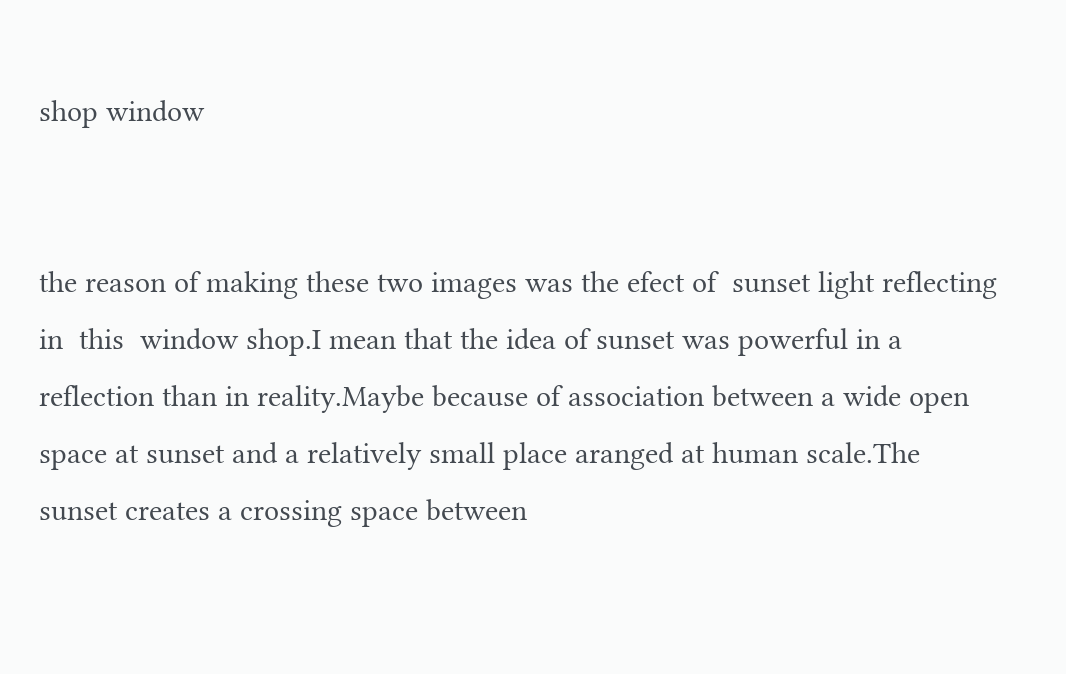shop window


the reason of making these two images was the efect of  sunset light reflecting in  this  window shop.I mean that the idea of sunset was powerful in a reflection than in reality.Maybe because of association between a wide open space at sunset and a relatively small place aranged at human scale.The sunset creates a crossing space between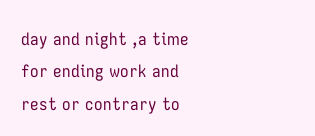day and night ,a time for ending work and  rest or contrary to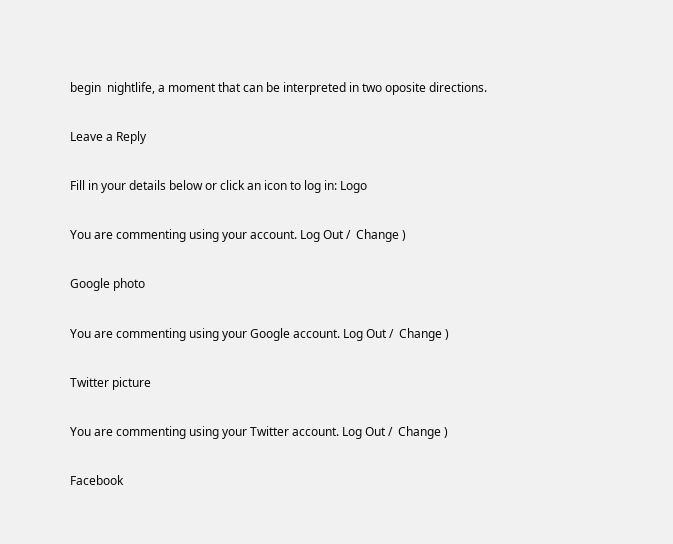begin  nightlife, a moment that can be interpreted in two oposite directions.

Leave a Reply

Fill in your details below or click an icon to log in: Logo

You are commenting using your account. Log Out /  Change )

Google photo

You are commenting using your Google account. Log Out /  Change )

Twitter picture

You are commenting using your Twitter account. Log Out /  Change )

Facebook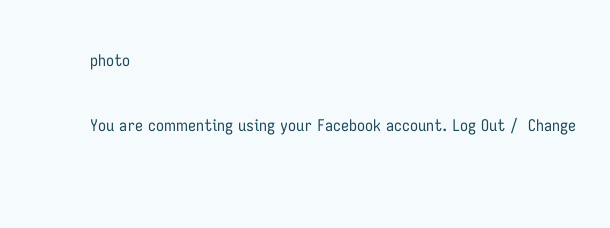photo

You are commenting using your Facebook account. Log Out /  Change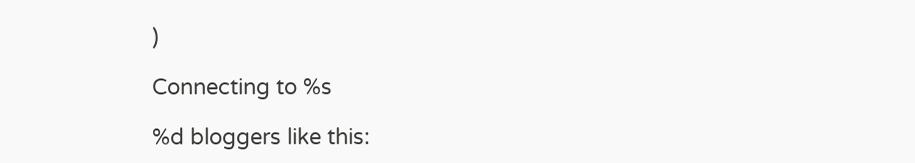)

Connecting to %s

%d bloggers like this: